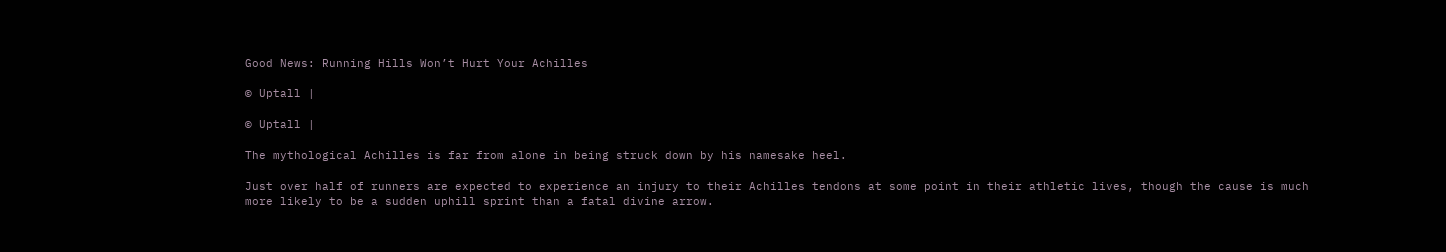Good News: Running Hills Won’t Hurt Your Achilles

© Uptall |

© Uptall |

The mythological Achilles is far from alone in being struck down by his namesake heel.

Just over half of runners are expected to experience an injury to their Achilles tendons at some point in their athletic lives, though the cause is much more likely to be a sudden uphill sprint than a fatal divine arrow.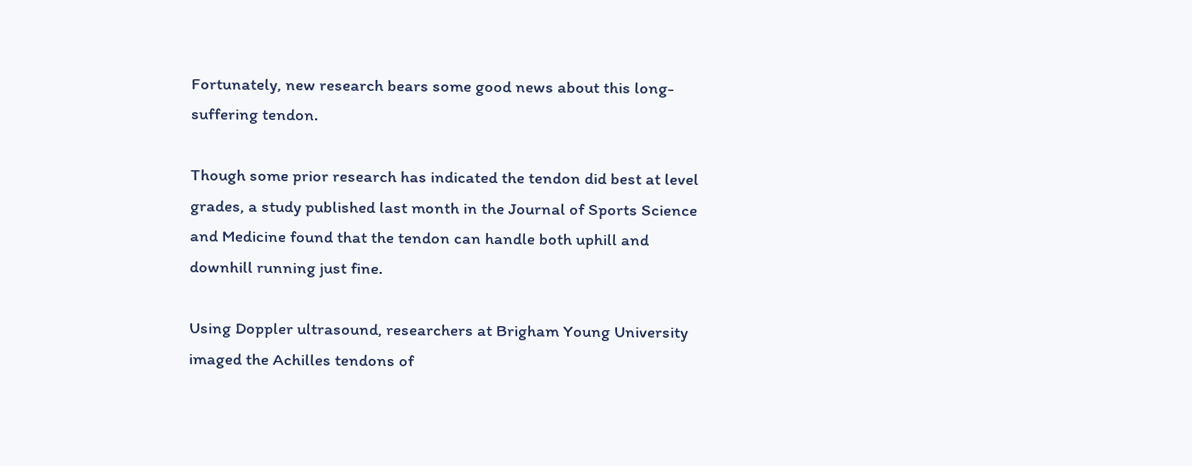Fortunately, new research bears some good news about this long-suffering tendon.

Though some prior research has indicated the tendon did best at level grades, a study published last month in the Journal of Sports Science and Medicine found that the tendon can handle both uphill and downhill running just fine.

Using Doppler ultrasound, researchers at Brigham Young University imaged the Achilles tendons of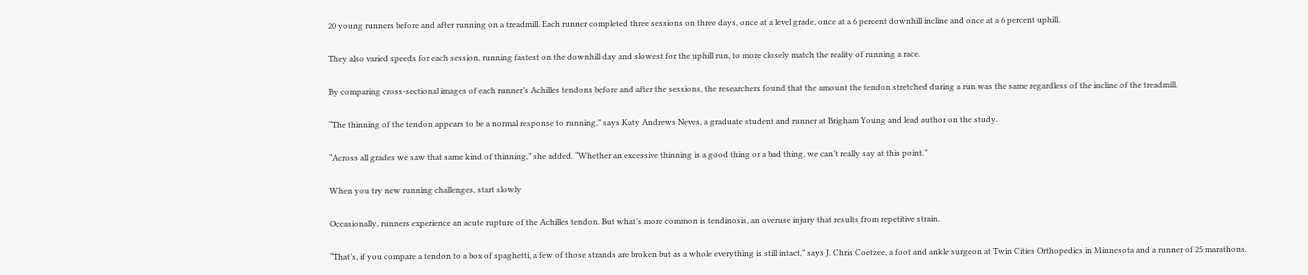20 young runners before and after running on a treadmill. Each runner completed three sessions on three days, once at a level grade, once at a 6 percent downhill incline and once at a 6 percent uphill.

They also varied speeds for each session, running fastest on the downhill day and slowest for the uphill run, to more closely match the reality of running a race.

By comparing cross-sectional images of each runner’s Achilles tendons before and after the sessions, the researchers found that the amount the tendon stretched during a run was the same regardless of the incline of the treadmill.

“The thinning of the tendon appears to be a normal response to running,” says Katy Andrews Neves, a graduate student and runner at Brigham Young and lead author on the study.

“Across all grades we saw that same kind of thinning,” she added. “Whether an excessive thinning is a good thing or a bad thing, we can’t really say at this point.”

When you try new running challenges, start slowly

Occasionally, runners experience an acute rupture of the Achilles tendon. But what’s more common is tendinosis, an overuse injury that results from repetitive strain.

“That’s, if you compare a tendon to a box of spaghetti, a few of those strands are broken but as a whole everything is still intact,” says J. Chris Coetzee, a foot and ankle surgeon at Twin Cities Orthopedics in Minnesota and a runner of 25 marathons.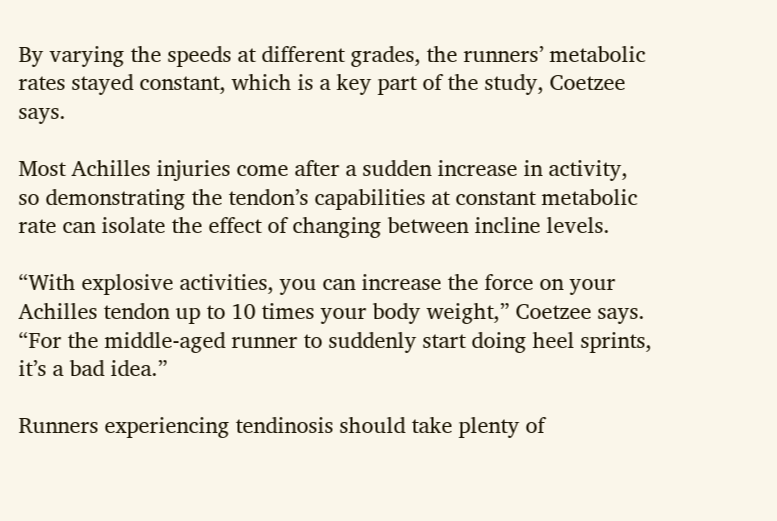By varying the speeds at different grades, the runners’ metabolic rates stayed constant, which is a key part of the study, Coetzee says.

Most Achilles injuries come after a sudden increase in activity, so demonstrating the tendon’s capabilities at constant metabolic rate can isolate the effect of changing between incline levels.

“With explosive activities, you can increase the force on your Achilles tendon up to 10 times your body weight,” Coetzee says. “For the middle-aged runner to suddenly start doing heel sprints, it’s a bad idea.”

Runners experiencing tendinosis should take plenty of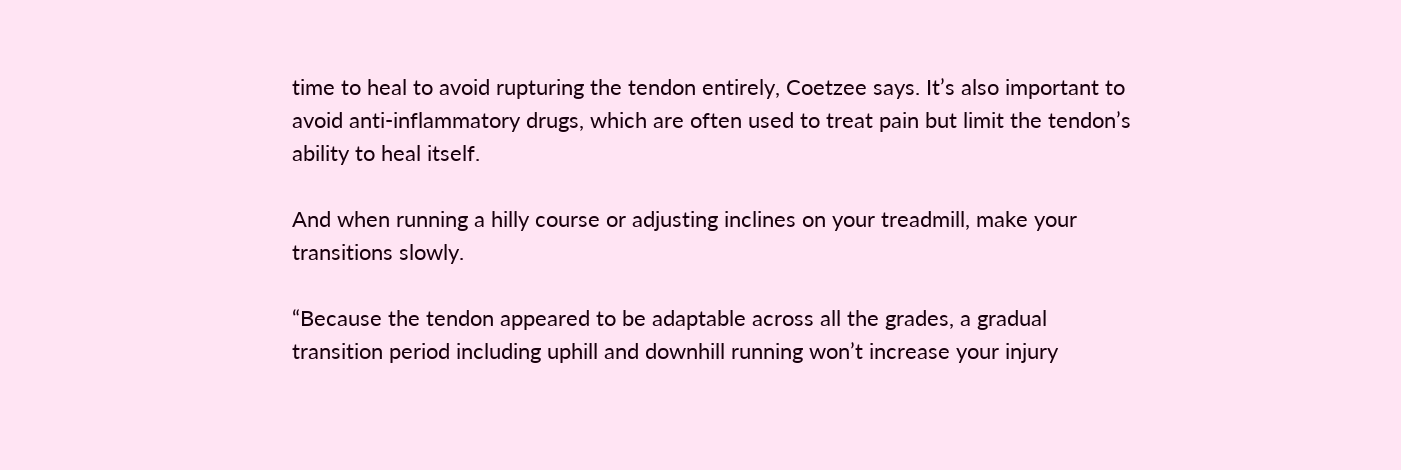time to heal to avoid rupturing the tendon entirely, Coetzee says. It’s also important to avoid anti-inflammatory drugs, which are often used to treat pain but limit the tendon’s ability to heal itself.

And when running a hilly course or adjusting inclines on your treadmill, make your transitions slowly.

“Because the tendon appeared to be adaptable across all the grades, a gradual transition period including uphill and downhill running won’t increase your injury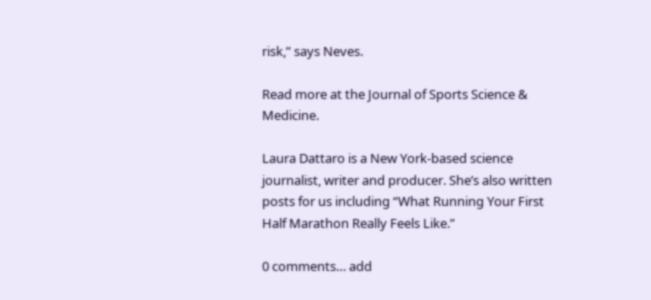risk,” says Neves.

Read more at the Journal of Sports Science & Medicine.

Laura Dattaro is a New York-based science journalist, writer and producer. She’s also written posts for us including “What Running Your First Half Marathon Really Feels Like.”

0 comments… add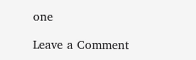one

Leave a Comment